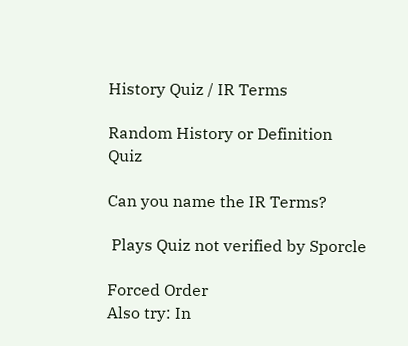History Quiz / IR Terms

Random History or Definition Quiz

Can you name the IR Terms?

 Plays Quiz not verified by Sporcle

Forced Order
Also try: In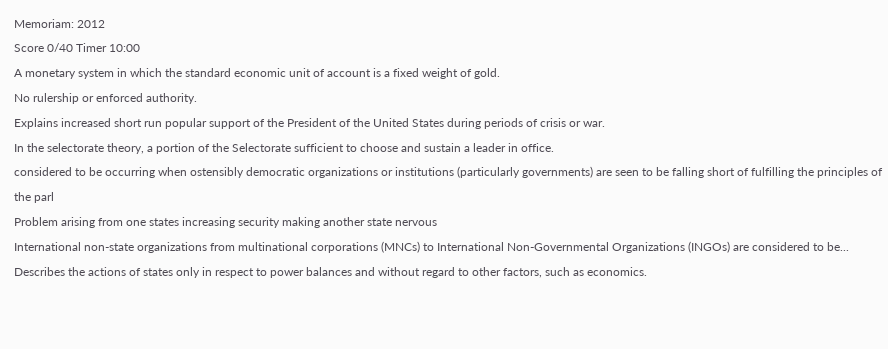Memoriam: 2012
Score 0/40 Timer 10:00
A monetary system in which the standard economic unit of account is a fixed weight of gold.
No rulership or enforced authority.
Explains increased short run popular support of the President of the United States during periods of crisis or war.
In the selectorate theory, a portion of the Selectorate sufficient to choose and sustain a leader in office.
considered to be occurring when ostensibly democratic organizations or institutions (particularly governments) are seen to be falling short of fulfilling the principles of the parl
Problem arising from one states increasing security making another state nervous
International non-state organizations from multinational corporations (MNCs) to International Non-Governmental Organizations (INGOs) are considered to be...
Describes the actions of states only in respect to power balances and without regard to other factors, such as economics.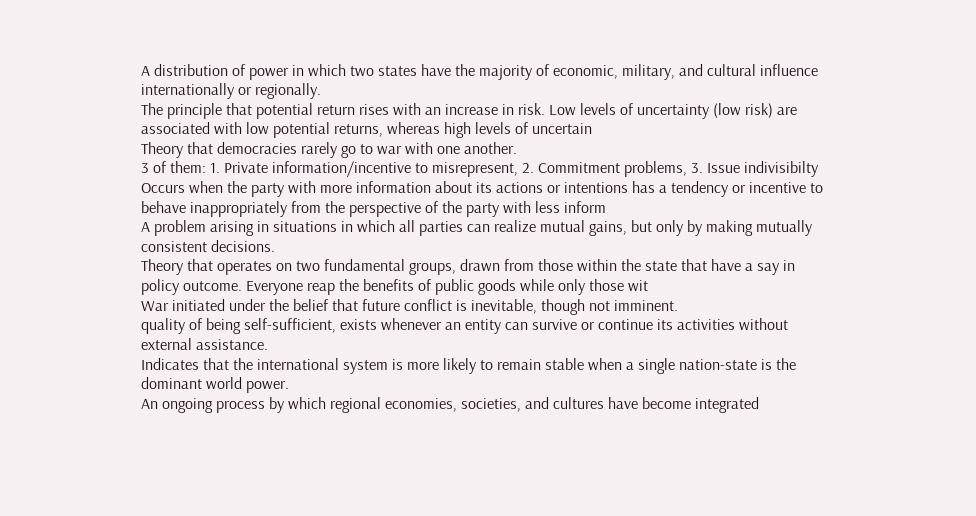A distribution of power in which two states have the majority of economic, military, and cultural influence internationally or regionally.
The principle that potential return rises with an increase in risk. Low levels of uncertainty (low risk) are associated with low potential returns, whereas high levels of uncertain
Theory that democracies rarely go to war with one another.
3 of them: 1. Private information/incentive to misrepresent, 2. Commitment problems, 3. Issue indivisibilty
Occurs when the party with more information about its actions or intentions has a tendency or incentive to behave inappropriately from the perspective of the party with less inform
A problem arising in situations in which all parties can realize mutual gains, but only by making mutually consistent decisions.
Theory that operates on two fundamental groups, drawn from those within the state that have a say in policy outcome. Everyone reap the benefits of public goods while only those wit
War initiated under the belief that future conflict is inevitable, though not imminent.
quality of being self-sufficient, exists whenever an entity can survive or continue its activities without external assistance.
Indicates that the international system is more likely to remain stable when a single nation-state is the dominant world power.
An ongoing process by which regional economies, societies, and cultures have become integrated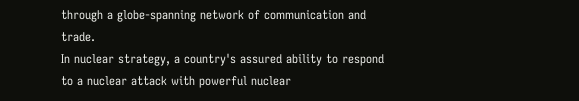through a globe-spanning network of communication and trade.
In nuclear strategy, a country's assured ability to respond to a nuclear attack with powerful nuclear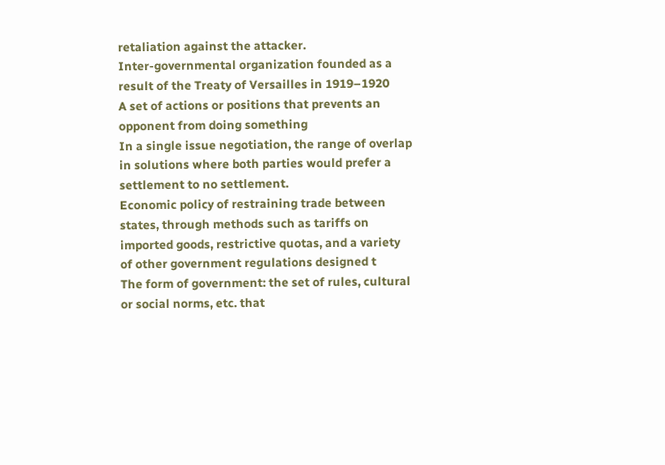retaliation against the attacker.
Inter-governmental organization founded as a result of the Treaty of Versailles in 1919–1920
A set of actions or positions that prevents an opponent from doing something
In a single issue negotiation, the range of overlap in solutions where both parties would prefer a settlement to no settlement.
Economic policy of restraining trade between states, through methods such as tariffs on imported goods, restrictive quotas, and a variety of other government regulations designed t
The form of government: the set of rules, cultural or social norms, etc. that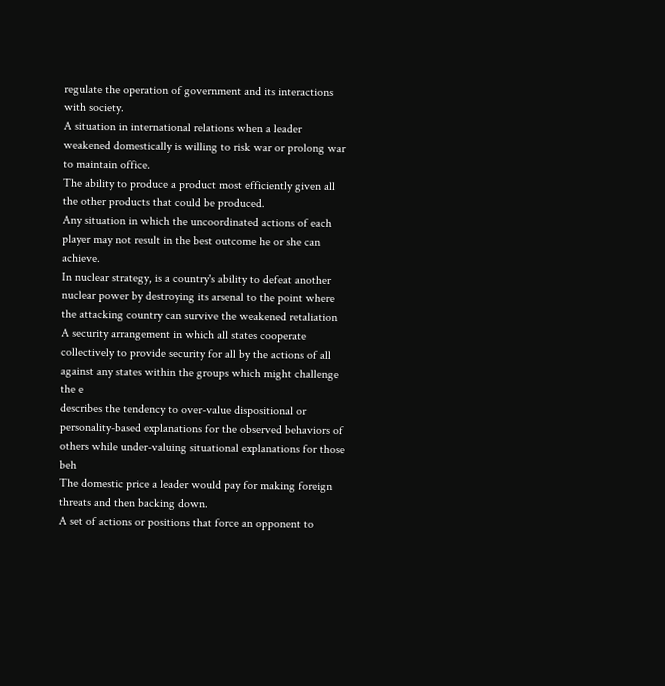regulate the operation of government and its interactions with society.
A situation in international relations when a leader weakened domestically is willing to risk war or prolong war to maintain office.
The ability to produce a product most efficiently given all the other products that could be produced.
Any situation in which the uncoordinated actions of each player may not result in the best outcome he or she can achieve.
In nuclear strategy, is a country's ability to defeat another nuclear power by destroying its arsenal to the point where the attacking country can survive the weakened retaliation
A security arrangement in which all states cooperate collectively to provide security for all by the actions of all against any states within the groups which might challenge the e
describes the tendency to over-value dispositional or personality-based explanations for the observed behaviors of others while under-valuing situational explanations for those beh
The domestic price a leader would pay for making foreign threats and then backing down.
A set of actions or positions that force an opponent to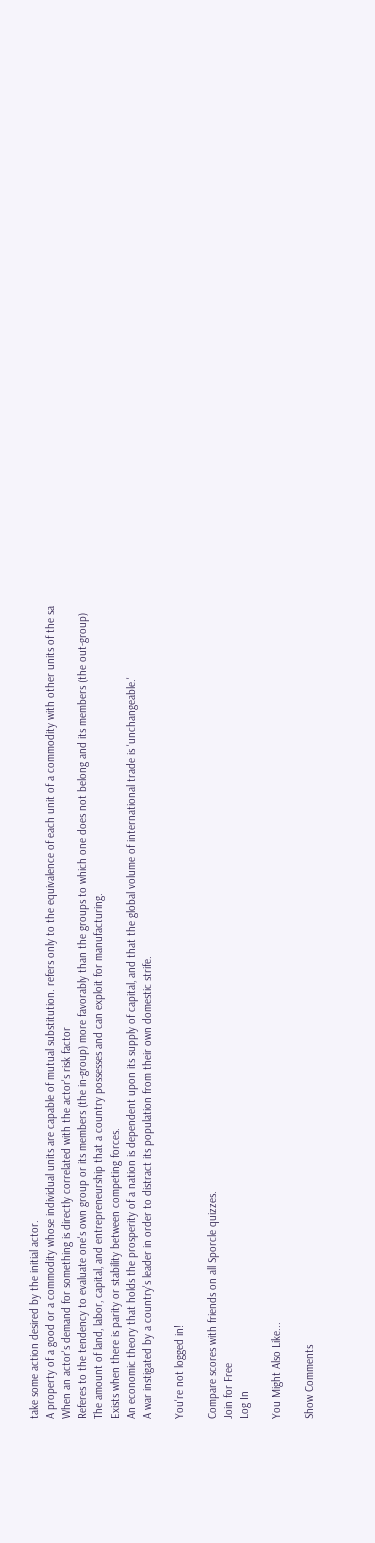take some action desired by the initial actor.
A property of a good or a commodity whose individual units are capable of mutual substitution. refers only to the equivalence of each unit of a commodity with other units of the sa
When an actor's demand for something is directly correlated with the actor's risk factor
Referes to the tendency to evaluate one's own group or its members (the in-group) more favorably than the groups to which one does not belong and its members (the out-group)
The amount of land, labor, capital, and entrepreneurship that a country possesses and can exploit for manufacturing.
Exists when there is parity or stability between competing forces.
An economic theory that holds the prosperity of a nation is dependent upon its supply of capital, and that the global volume of international trade is 'unchangeable.'
A war instigated by a country's leader in order to distract its population from their own domestic strife.

You're not logged in!

Compare scores with friends on all Sporcle quizzes.
Join for Free
Log In

You Might Also Like...

Show Comments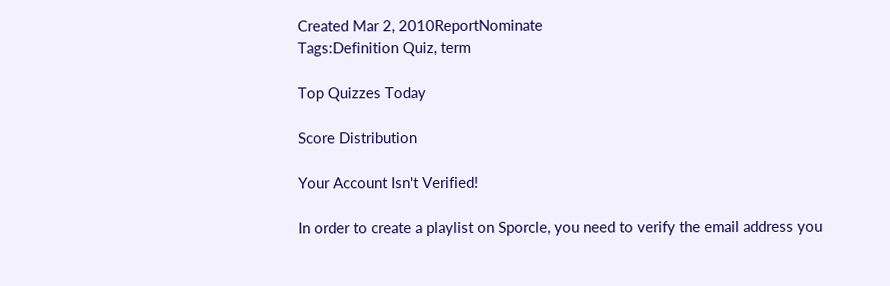Created Mar 2, 2010ReportNominate
Tags:Definition Quiz, term

Top Quizzes Today

Score Distribution

Your Account Isn't Verified!

In order to create a playlist on Sporcle, you need to verify the email address you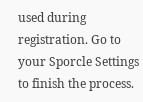used during registration. Go to your Sporcle Settings to finish the process.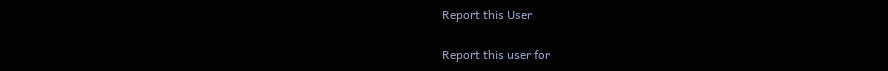Report this User

Report this user for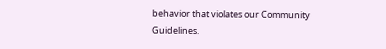behavior that violates our Community Guidelines.